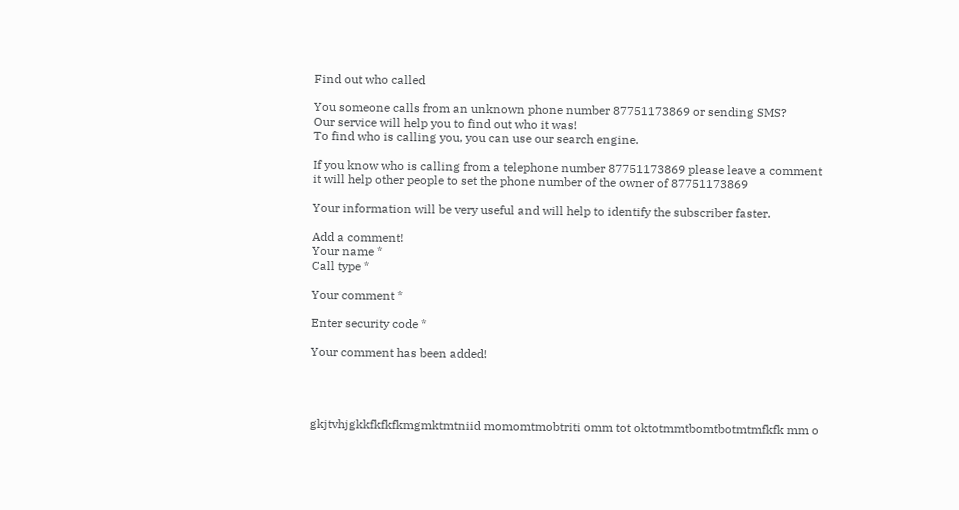Find out who called

You someone calls from an unknown phone number 87751173869 or sending SMS?
Our service will help you to find out who it was!
To find who is calling you, you can use our search engine.

If you know who is calling from a telephone number 87751173869 please leave a comment
it will help other people to set the phone number of the owner of 87751173869

Your information will be very useful and will help to identify the subscriber faster.

Add a comment!
Your name *
Call type *

Your comment *

Enter security code *

Your comment has been added!




gkjtvhjgkkfkfkfkmgmktmtniid momomtmobtriti omm tot oktotmmtbomtbotmtmfkfk mm o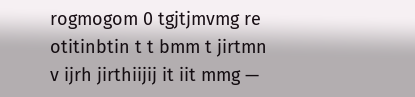rogmogom 0 tgjtjmvmg re otitinbtin t t bmm t jirtmn v ijrh jirthiijij it iit mmg —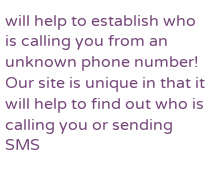will help to establish who is calling you from an unknown phone number!
Our site is unique in that it will help to find out who is calling you or sending SMS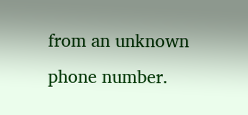from an unknown phone number.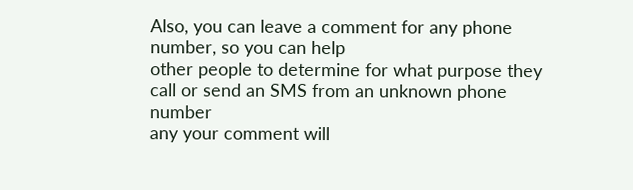Also, you can leave a comment for any phone number, so you can help
other people to determine for what purpose they call or send an SMS from an unknown phone number
any your comment will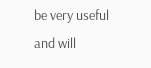be very useful and will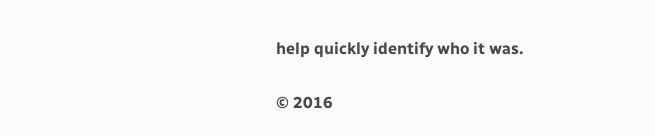help quickly identify who it was.

© 2016